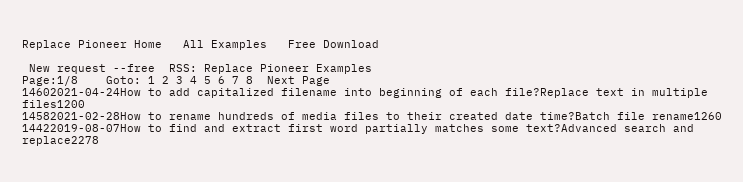Replace Pioneer Home   All Examples   Free Download

 New request --free  RSS: Replace Pioneer Examples
Page:1/8    Goto: 1 2 3 4 5 6 7 8  Next Page
14602021-04-24How to add capitalized filename into beginning of each file?Replace text in multiple files1200
14582021-02-28How to rename hundreds of media files to their created date time?Batch file rename1260
14422019-08-07How to find and extract first word partially matches some text?Advanced search and replace2278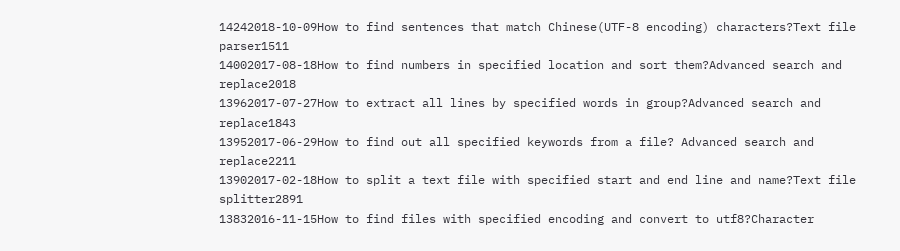14242018-10-09How to find sentences that match Chinese(UTF-8 encoding) characters?Text file parser1511
14002017-08-18How to find numbers in specified location and sort them?Advanced search and replace2018
13962017-07-27How to extract all lines by specified words in group?Advanced search and replace1843
13952017-06-29How to find out all specified keywords from a file? Advanced search and replace2211
13902017-02-18How to split a text file with specified start and end line and name?Text file splitter2891
13832016-11-15How to find files with specified encoding and convert to utf8?Character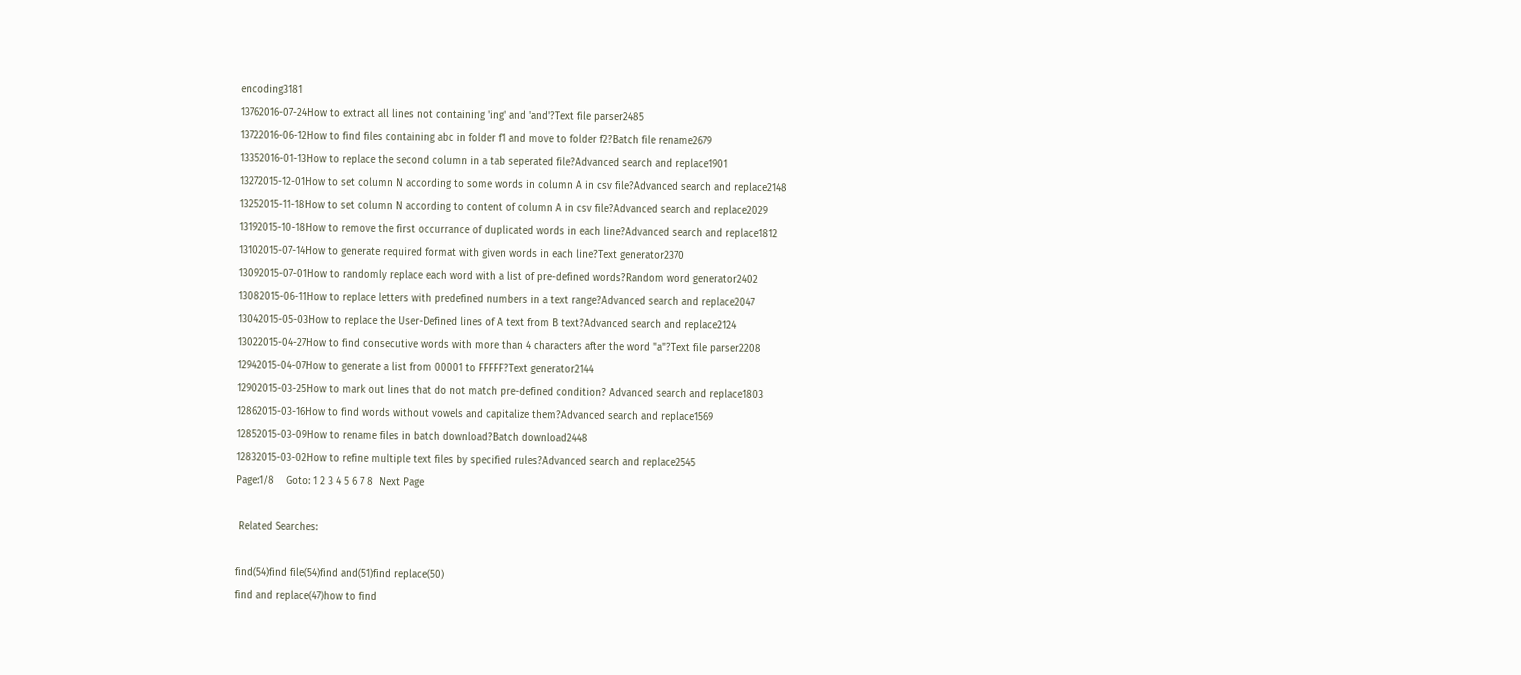encoding3181
13762016-07-24How to extract all lines not containing 'ing' and 'and'?Text file parser2485
13722016-06-12How to find files containing abc in folder f1 and move to folder f2?Batch file rename2679
13352016-01-13How to replace the second column in a tab seperated file?Advanced search and replace1901
13272015-12-01How to set column N according to some words in column A in csv file?Advanced search and replace2148
13252015-11-18How to set column N according to content of column A in csv file?Advanced search and replace2029
13192015-10-18How to remove the first occurrance of duplicated words in each line?Advanced search and replace1812
13102015-07-14How to generate required format with given words in each line?Text generator2370
13092015-07-01How to randomly replace each word with a list of pre-defined words?Random word generator2402
13082015-06-11How to replace letters with predefined numbers in a text range?Advanced search and replace2047
13042015-05-03How to replace the User-Defined lines of A text from B text?Advanced search and replace2124
13022015-04-27How to find consecutive words with more than 4 characters after the word "a"?Text file parser2208
12942015-04-07How to generate a list from 00001 to FFFFF?Text generator2144
12902015-03-25How to mark out lines that do not match pre-defined condition? Advanced search and replace1803
12862015-03-16How to find words without vowels and capitalize them?Advanced search and replace1569
12852015-03-09How to rename files in batch download?Batch download2448
12832015-03-02How to refine multiple text files by specified rules?Advanced search and replace2545
Page:1/8    Goto: 1 2 3 4 5 6 7 8  Next Page

 Related Searches:

find(54)find file(54)find and(51)find replace(50)
find and replace(47)how to find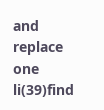and replace one li(39)find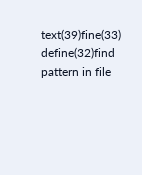text(39)fine(33)
define(32)find pattern in file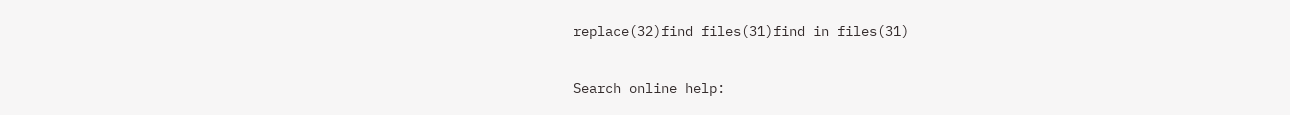replace(32)find files(31)find in files(31)

Search online help: